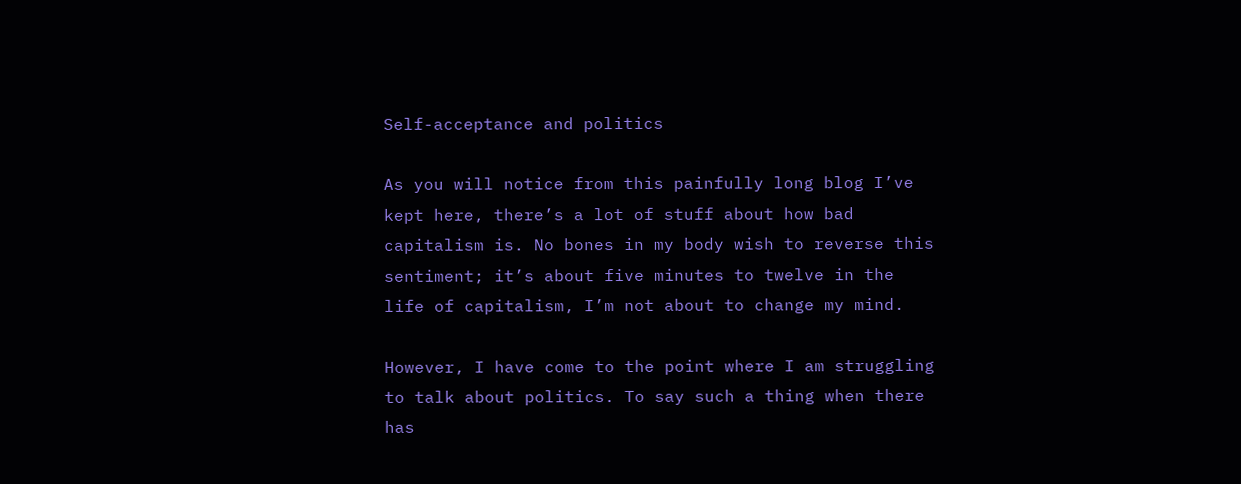Self-acceptance and politics

As you will notice from this painfully long blog I’ve kept here, there’s a lot of stuff about how bad capitalism is. No bones in my body wish to reverse this sentiment; it’s about five minutes to twelve in the life of capitalism, I’m not about to change my mind.

However, I have come to the point where I am struggling to talk about politics. To say such a thing when there has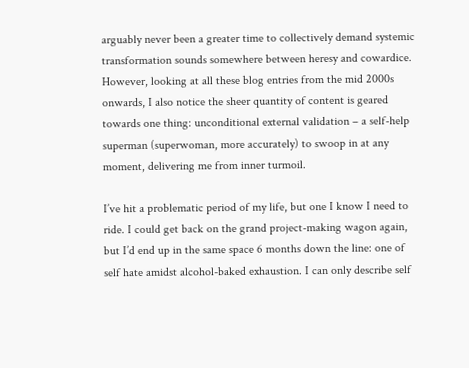arguably never been a greater time to collectively demand systemic transformation sounds somewhere between heresy and cowardice. However, looking at all these blog entries from the mid 2000s onwards, I also notice the sheer quantity of content is geared towards one thing: unconditional external validation – a self-help superman (superwoman, more accurately) to swoop in at any moment, delivering me from inner turmoil.

I’ve hit a problematic period of my life, but one I know I need to ride. I could get back on the grand project-making wagon again, but I’d end up in the same space 6 months down the line: one of self hate amidst alcohol-baked exhaustion. I can only describe self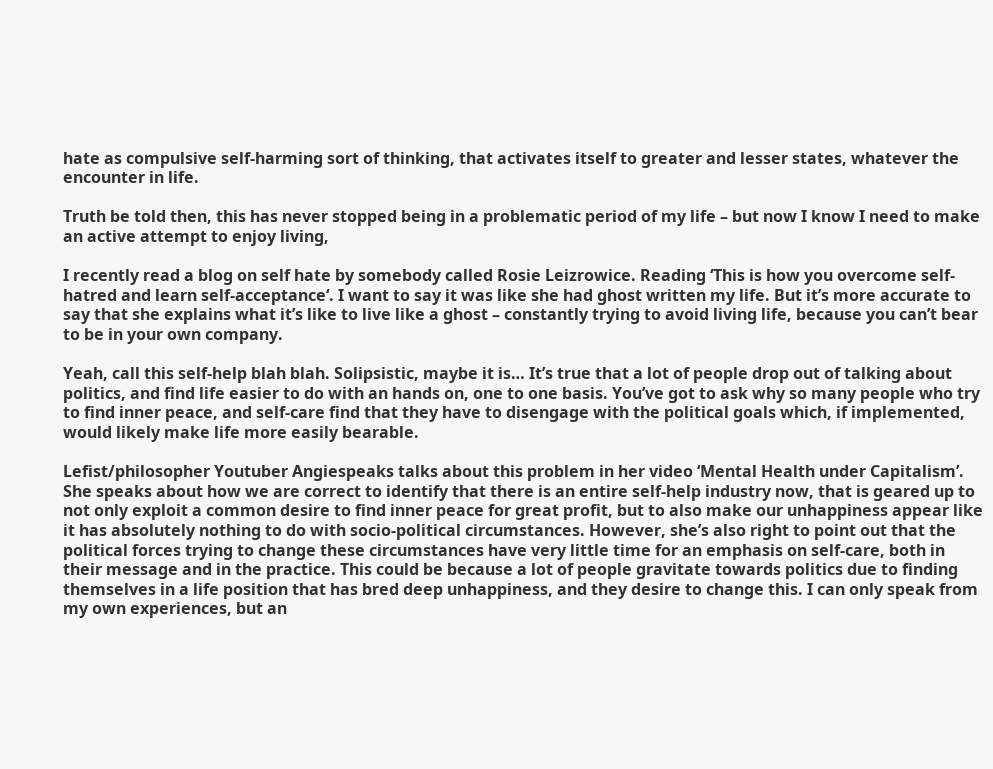hate as compulsive self-harming sort of thinking, that activates itself to greater and lesser states, whatever the encounter in life.

Truth be told then, this has never stopped being in a problematic period of my life – but now I know I need to make an active attempt to enjoy living,

I recently read a blog on self hate by somebody called Rosie Leizrowice. Reading ‘This is how you overcome self-hatred and learn self-acceptance‘. I want to say it was like she had ghost written my life. But it’s more accurate to say that she explains what it’s like to live like a ghost – constantly trying to avoid living life, because you can’t bear to be in your own company.

Yeah, call this self-help blah blah. Solipsistic, maybe it is… It’s true that a lot of people drop out of talking about politics, and find life easier to do with an hands on, one to one basis. You’ve got to ask why so many people who try to find inner peace, and self-care find that they have to disengage with the political goals which, if implemented, would likely make life more easily bearable.

Lefist/philosopher Youtuber Angiespeaks talks about this problem in her video ‘Mental Health under Capitalism’. She speaks about how we are correct to identify that there is an entire self-help industry now, that is geared up to not only exploit a common desire to find inner peace for great profit, but to also make our unhappiness appear like it has absolutely nothing to do with socio-political circumstances. However, she’s also right to point out that the political forces trying to change these circumstances have very little time for an emphasis on self-care, both in their message and in the practice. This could be because a lot of people gravitate towards politics due to finding themselves in a life position that has bred deep unhappiness, and they desire to change this. I can only speak from my own experiences, but an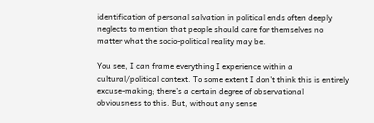identification of personal salvation in political ends often deeply neglects to mention that people should care for themselves no matter what the socio-political reality may be.

You see, I can frame everything I experience within a cultural/political context. To some extent I don’t think this is entirely excuse-making; there’s a certain degree of observational obviousness to this. But, without any sense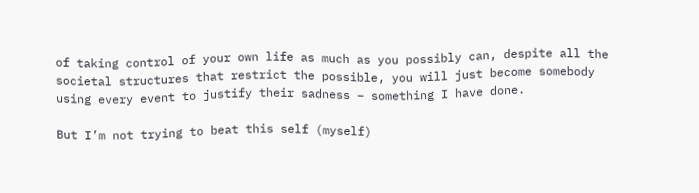of taking control of your own life as much as you possibly can, despite all the societal structures that restrict the possible, you will just become somebody using every event to justify their sadness – something I have done.

But I’m not trying to beat this self (myself)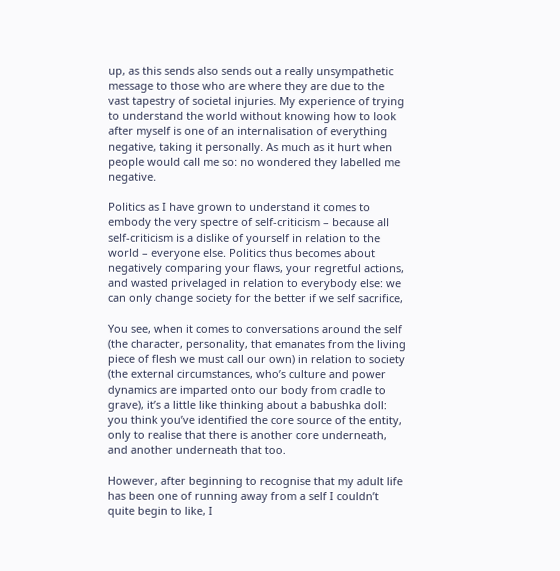up, as this sends also sends out a really unsympathetic message to those who are where they are due to the vast tapestry of societal injuries. My experience of trying to understand the world without knowing how to look after myself is one of an internalisation of everything negative, taking it personally. As much as it hurt when people would call me so: no wondered they labelled me negative.

Politics as I have grown to understand it comes to embody the very spectre of self-criticism – because all self-criticism is a dislike of yourself in relation to the world – everyone else. Politics thus becomes about negatively comparing your flaws, your regretful actions, and wasted privelaged in relation to everybody else: we can only change society for the better if we self sacrifice,

You see, when it comes to conversations around the self (the character, personality, that emanates from the living piece of flesh we must call our own) in relation to society (the external circumstances, who’s culture and power dynamics are imparted onto our body from cradle to grave), it’s a little like thinking about a babushka doll: you think you’ve identified the core source of the entity, only to realise that there is another core underneath, and another underneath that too.

However, after beginning to recognise that my adult life has been one of running away from a self I couldn’t quite begin to like, I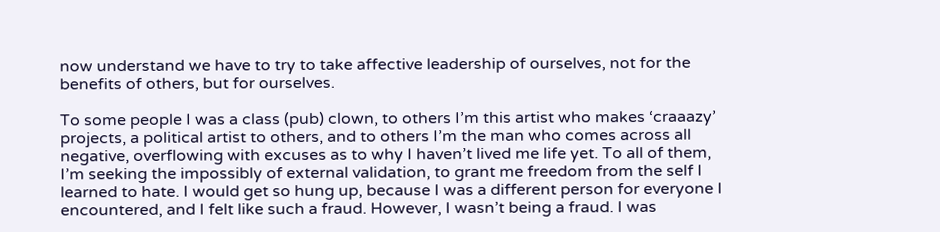now understand we have to try to take affective leadership of ourselves, not for the benefits of others, but for ourselves.

To some people I was a class (pub) clown, to others I’m this artist who makes ‘craaazy’ projects, a political artist to others, and to others I’m the man who comes across all negative, overflowing with excuses as to why I haven’t lived me life yet. To all of them, I’m seeking the impossibly of external validation, to grant me freedom from the self I learned to hate. I would get so hung up, because I was a different person for everyone I encountered, and I felt like such a fraud. However, I wasn’t being a fraud. I was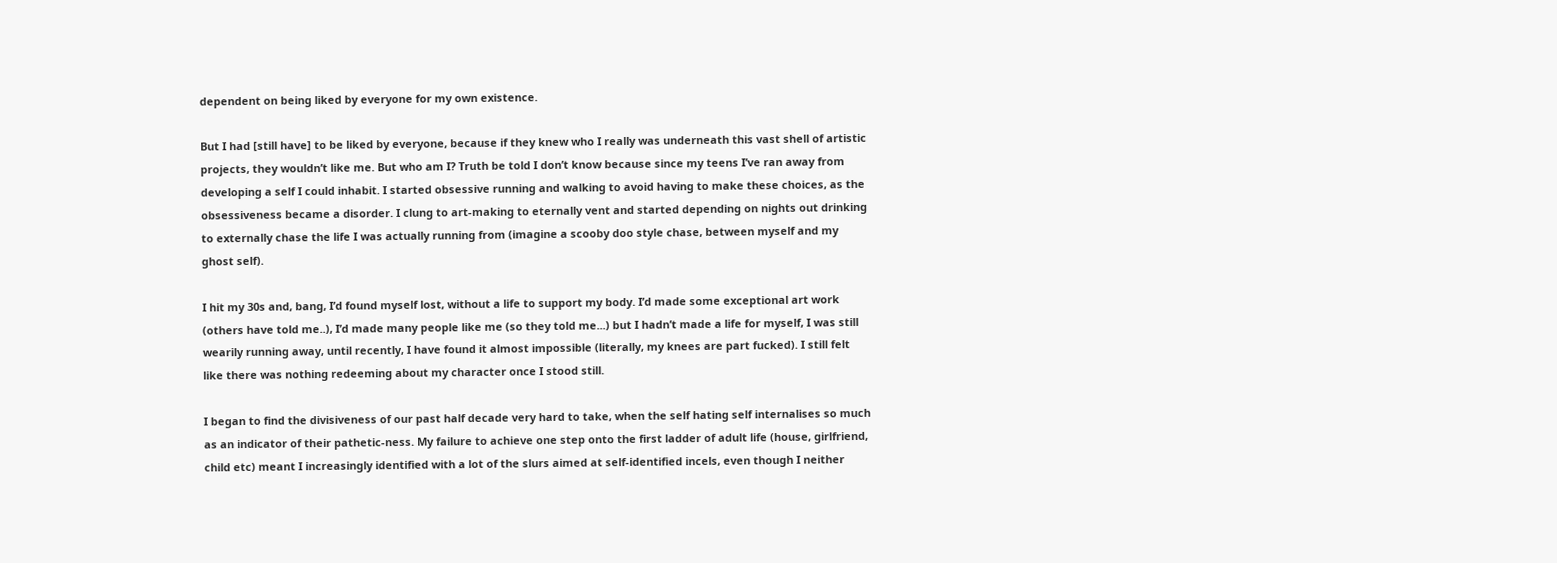dependent on being liked by everyone for my own existence.

But I had [still have] to be liked by everyone, because if they knew who I really was underneath this vast shell of artistic projects, they wouldn’t like me. But who am I? Truth be told I don’t know because since my teens I’ve ran away from developing a self I could inhabit. I started obsessive running and walking to avoid having to make these choices, as the obsessiveness became a disorder. I clung to art-making to eternally vent and started depending on nights out drinking to externally chase the life I was actually running from (imagine a scooby doo style chase, between myself and my ghost self).

I hit my 30s and, bang, I’d found myself lost, without a life to support my body. I’d made some exceptional art work (others have told me..), I’d made many people like me (so they told me...) but I hadn’t made a life for myself, I was still wearily running away, until recently, I have found it almost impossible (literally, my knees are part fucked). I still felt like there was nothing redeeming about my character once I stood still.

I began to find the divisiveness of our past half decade very hard to take, when the self hating self internalises so much as an indicator of their pathetic-ness. My failure to achieve one step onto the first ladder of adult life (house, girlfriend, child etc) meant I increasingly identified with a lot of the slurs aimed at self-identified incels, even though I neither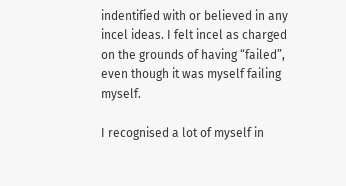indentified with or believed in any incel ideas. I felt incel as charged on the grounds of having “failed”, even though it was myself failing myself.

I recognised a lot of myself in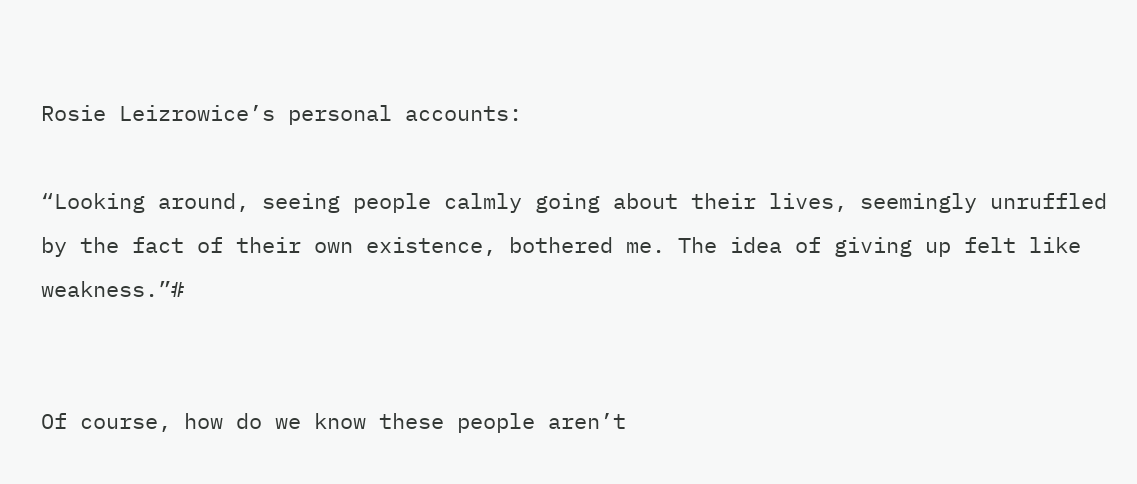Rosie Leizrowice’s personal accounts:

“Looking around, seeing people calmly going about their lives, seemingly unruffled by the fact of their own existence, bothered me. The idea of giving up felt like weakness.”#


Of course, how do we know these people aren’t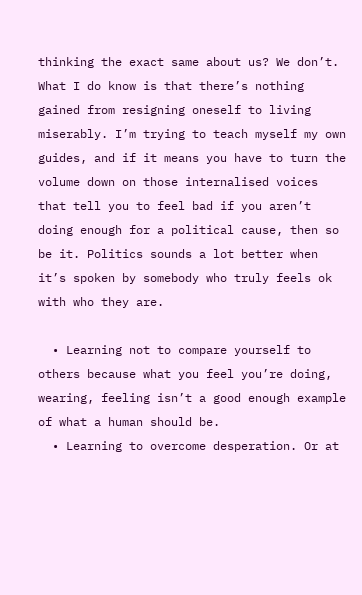thinking the exact same about us? We don’t. What I do know is that there’s nothing gained from resigning oneself to living miserably. I’m trying to teach myself my own guides, and if it means you have to turn the volume down on those internalised voices that tell you to feel bad if you aren’t doing enough for a political cause, then so be it. Politics sounds a lot better when it’s spoken by somebody who truly feels ok with who they are.

  • Learning not to compare yourself to others because what you feel you’re doing, wearing, feeling isn’t a good enough example of what a human should be.
  • Learning to overcome desperation. Or at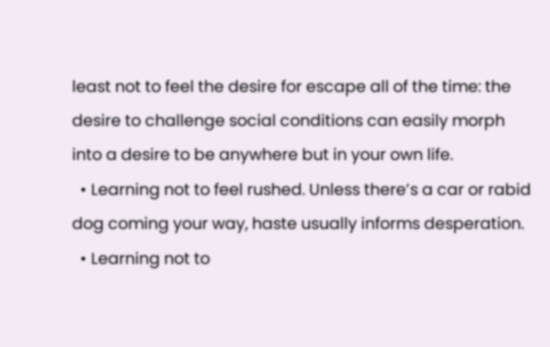least not to feel the desire for escape all of the time: the desire to challenge social conditions can easily morph into a desire to be anywhere but in your own life.
  • Learning not to feel rushed. Unless there’s a car or rabid dog coming your way, haste usually informs desperation.
  • Learning not to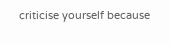criticise yourself because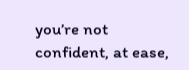you’re not confident, at ease,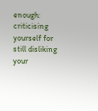enough: criticising yourself for still disliking your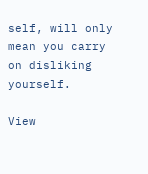self, will only mean you carry on disliking yourself.

View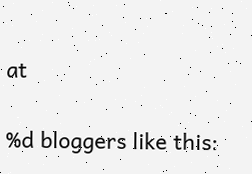at

%d bloggers like this: